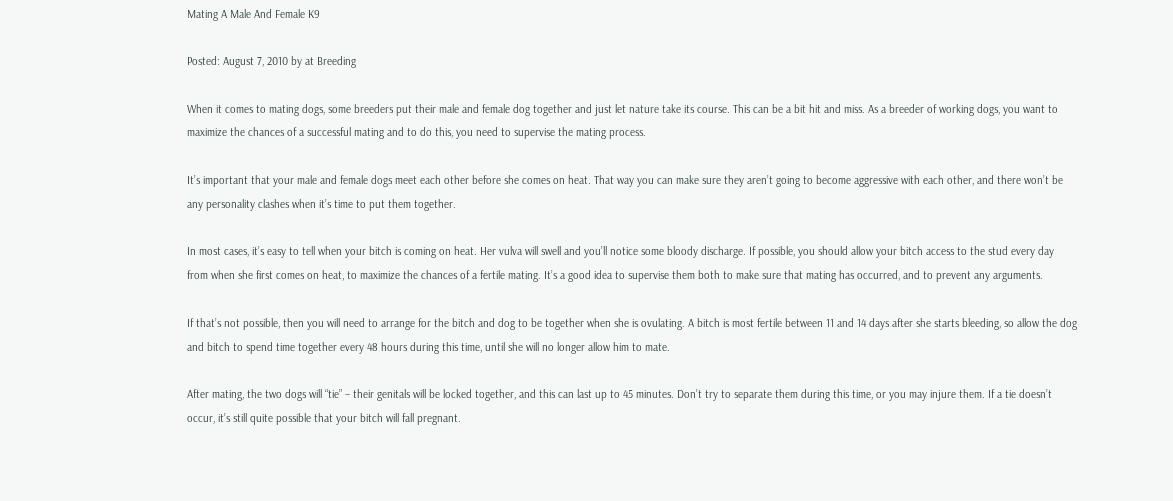Mating A Male And Female K9

Posted: August 7, 2010 by at Breeding

When it comes to mating dogs, some breeders put their male and female dog together and just let nature take its course. This can be a bit hit and miss. As a breeder of working dogs, you want to maximize the chances of a successful mating and to do this, you need to supervise the mating process.

It’s important that your male and female dogs meet each other before she comes on heat. That way you can make sure they aren’t going to become aggressive with each other, and there won’t be any personality clashes when it’s time to put them together.

In most cases, it’s easy to tell when your bitch is coming on heat. Her vulva will swell and you’ll notice some bloody discharge. If possible, you should allow your bitch access to the stud every day from when she first comes on heat, to maximize the chances of a fertile mating. It’s a good idea to supervise them both to make sure that mating has occurred, and to prevent any arguments.

If that’s not possible, then you will need to arrange for the bitch and dog to be together when she is ovulating. A bitch is most fertile between 11 and 14 days after she starts bleeding, so allow the dog and bitch to spend time together every 48 hours during this time, until she will no longer allow him to mate.

After mating, the two dogs will “tie” – their genitals will be locked together, and this can last up to 45 minutes. Don’t try to separate them during this time, or you may injure them. If a tie doesn’t occur, it’s still quite possible that your bitch will fall pregnant.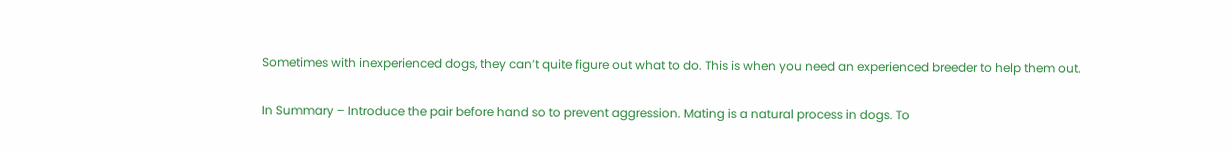Sometimes with inexperienced dogs, they can’t quite figure out what to do. This is when you need an experienced breeder to help them out.

In Summary – Introduce the pair before hand so to prevent aggression. Mating is a natural process in dogs. To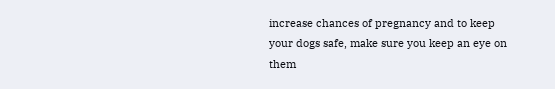increase chances of pregnancy and to keep your dogs safe, make sure you keep an eye on them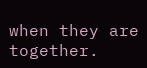when they are together.